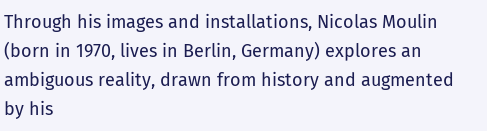Through his images and installations, Nicolas Moulin (born in 1970, lives in Berlin, Germany) explores an ambiguous reality, drawn from history and augmented by his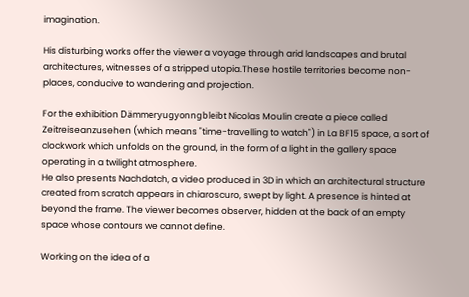imagination.

His disturbing works offer the viewer a voyage through arid landscapes and brutal architectures, witnesses of a stripped utopia.These hostile territories become non-places, conducive to wandering and projection.

For the exhibition Dämmeryugyonngbleibt Nicolas Moulin create a piece called Zeitreiseanzusehen (which means "time-travelling to watch") in La BF15 space, a sort of clockwork which unfolds on the ground, in the form of a light in the gallery space operating in a twilight atmosphere.
He also presents Nachdatch, a video produced in 3D in which an architectural structure created from scratch appears in chiaroscuro, swept by light. A presence is hinted at beyond the frame. The viewer becomes observer, hidden at the back of an empty space whose contours we cannot define.

Working on the idea of a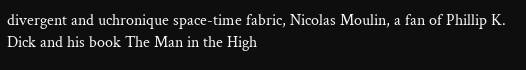divergent and uchronique space-time fabric, Nicolas Moulin, a fan of Phillip K. Dick and his book The Man in the High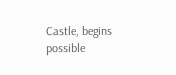Castle, begins possible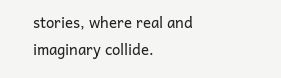stories, where real and imaginary collide.